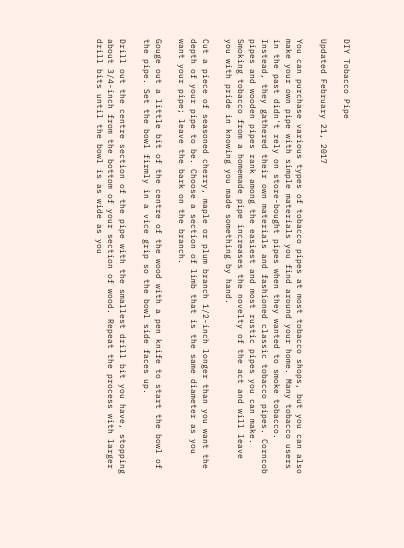DIY Tobacco Pipe

Updated February 21, 2017

You can purchase various types of tobacco pipes at most tobacco shops, but you can also make your own pipe with simple materials you find around your home. Many tobacco users in the past didn't rely on store-bought pipes when they wanted to smoke tobacco. Instead, they gathered their own materials and fashioned classic tobacco pipes. Corncob pipes and wooden pipes rank among the easiest and most rustic pipes you can make. Smoking tobacco from a homemade pipe increases the novelty of the act and will leave you with pride in knowing you made something by hand.

Cut a piece of seasoned cherry, maple or plum branch 1/2-inch longer than you want the depth of your pipe to be. Choose a section of limb that is the same diameter as you want your pipe; leave the bark on the branch.

Gouge out a little bit of the centre of the wood with a pen knife to start the bowl of the pipe. Set the bowl firmly in a vice grip so the bowl side faces up.

Drill out the centre section of the pipe with the smallest drill bit you have, stopping about 3/4-inch from the bottom of your section of wood. Repeat the process with larger drill bits until the bowl is as wide as you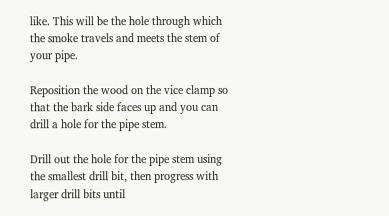like. This will be the hole through which the smoke travels and meets the stem of your pipe.

Reposition the wood on the vice clamp so that the bark side faces up and you can drill a hole for the pipe stem.

Drill out the hole for the pipe stem using the smallest drill bit, then progress with larger drill bits until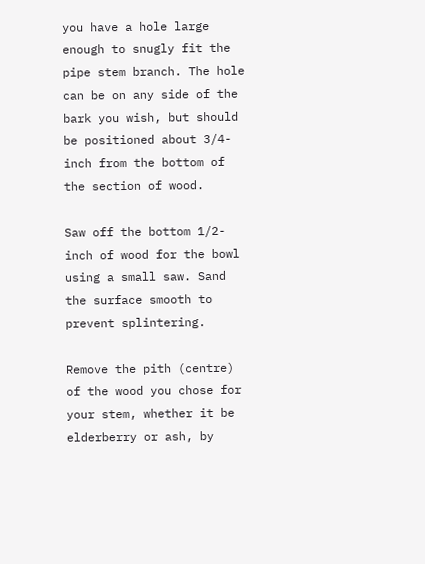you have a hole large enough to snugly fit the pipe stem branch. The hole can be on any side of the bark you wish, but should be positioned about 3/4-inch from the bottom of the section of wood.

Saw off the bottom 1/2-inch of wood for the bowl using a small saw. Sand the surface smooth to prevent splintering.

Remove the pith (centre) of the wood you chose for your stem, whether it be elderberry or ash, by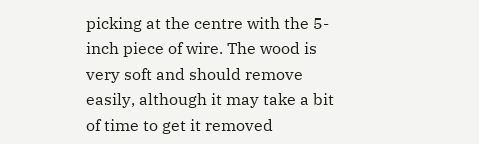picking at the centre with the 5-inch piece of wire. The wood is very soft and should remove easily, although it may take a bit of time to get it removed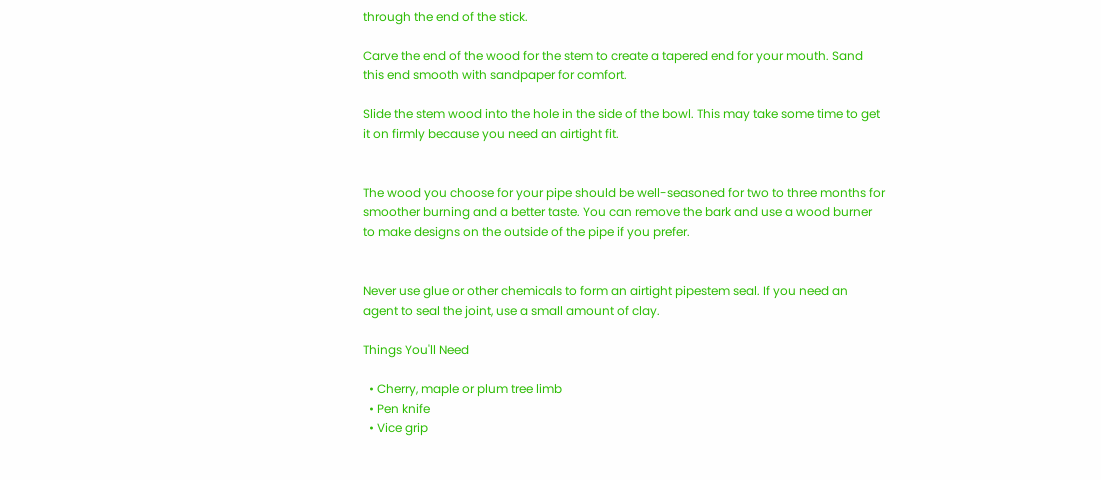through the end of the stick.

Carve the end of the wood for the stem to create a tapered end for your mouth. Sand this end smooth with sandpaper for comfort.

Slide the stem wood into the hole in the side of the bowl. This may take some time to get it on firmly because you need an airtight fit.


The wood you choose for your pipe should be well-seasoned for two to three months for smoother burning and a better taste. You can remove the bark and use a wood burner to make designs on the outside of the pipe if you prefer.


Never use glue or other chemicals to form an airtight pipestem seal. If you need an agent to seal the joint, use a small amount of clay.

Things You'll Need

  • Cherry, maple or plum tree limb
  • Pen knife
  • Vice grip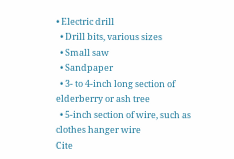• Electric drill
  • Drill bits, various sizes
  • Small saw
  • Sandpaper
  • 3- to 4-inch long section of elderberry or ash tree
  • 5-inch section of wire, such as clothes hanger wire
Cite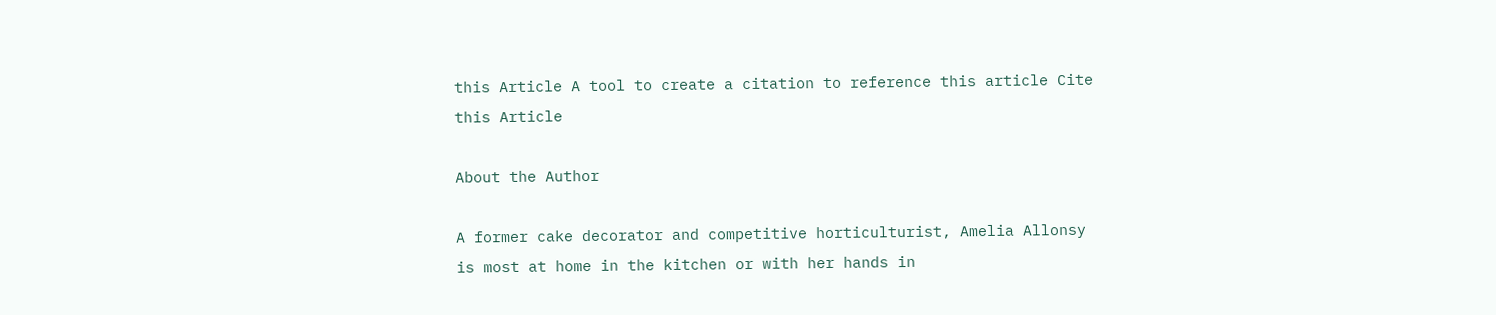this Article A tool to create a citation to reference this article Cite this Article

About the Author

A former cake decorator and competitive horticulturist, Amelia Allonsy is most at home in the kitchen or with her hands in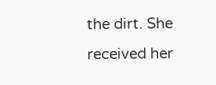the dirt. She received her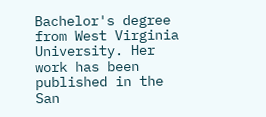Bachelor's degree from West Virginia University. Her work has been published in the San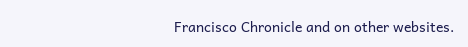Francisco Chronicle and on other websites.